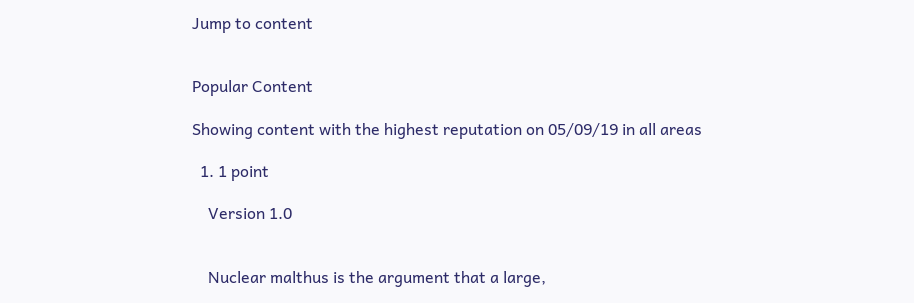Jump to content


Popular Content

Showing content with the highest reputation on 05/09/19 in all areas

  1. 1 point

    Version 1.0


    Nuclear malthus is the argument that a large,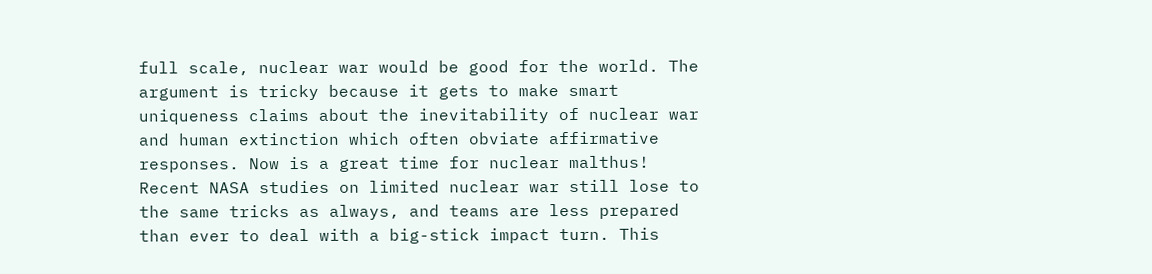full scale, nuclear war would be good for the world. The argument is tricky because it gets to make smart uniqueness claims about the inevitability of nuclear war and human extinction which often obviate affirmative responses. Now is a great time for nuclear malthus! Recent NASA studies on limited nuclear war still lose to the same tricks as always, and teams are less prepared than ever to deal with a big-stick impact turn. This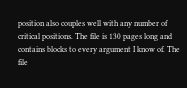position also couples well with any number of critical positions. The file is 130 pages long and contains blocks to every argument I know of. The file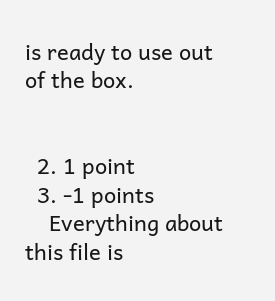is ready to use out of the box.


  2. 1 point
  3. -1 points
    Everything about this file is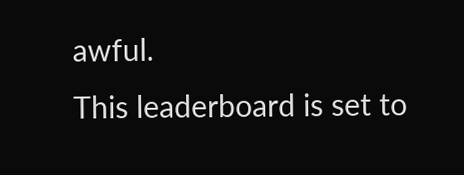awful.
This leaderboard is set to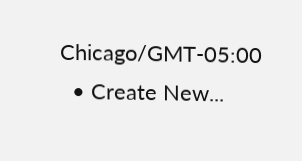Chicago/GMT-05:00
  • Create New...